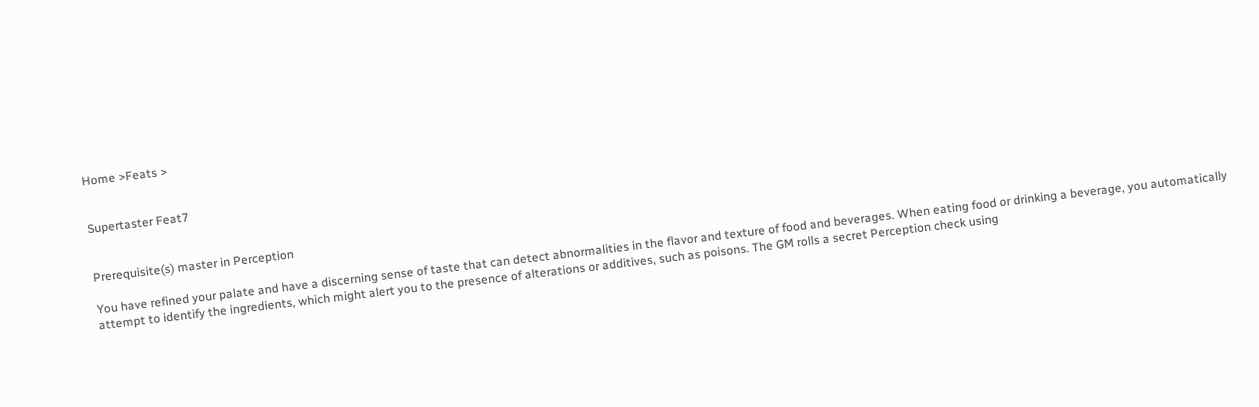Home >Feats >


Supertaster Feat7


Prerequisite(s) master in Perception

You have refined your palate and have a discerning sense of taste that can detect abnormalities in the flavor and texture of food and beverages. When eating food or drinking a beverage, you automatically attempt to identify the ingredients, which might alert you to the presence of alterations or additives, such as poisons. The GM rolls a secret Perception check using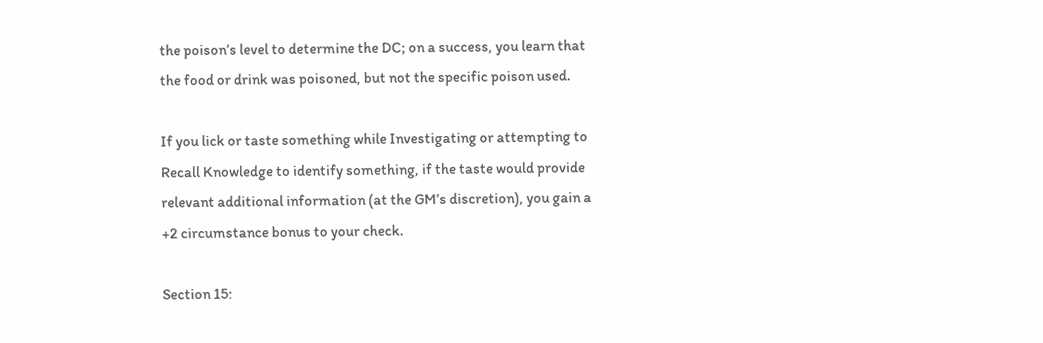the poison’s level to determine the DC; on a success, you learn that the food or drink was poisoned, but not the specific poison used.

If you lick or taste something while Investigating or attempting to Recall Knowledge to identify something, if the taste would provide relevant additional information (at the GM’s discretion), you gain a +2 circumstance bonus to your check.

Section 15: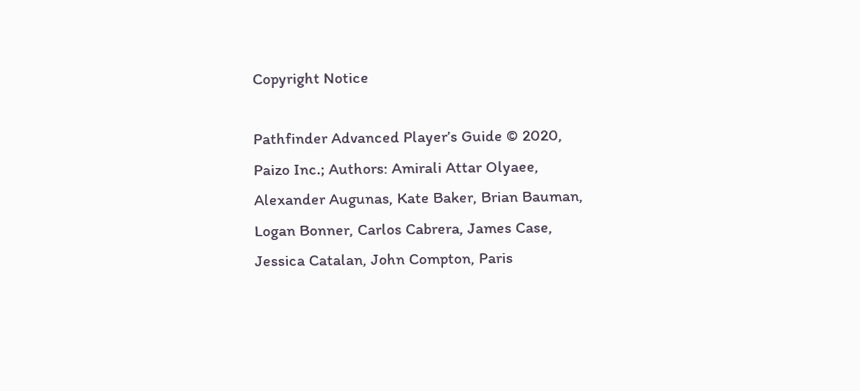Copyright Notice

Pathfinder Advanced Player’s Guide © 2020, Paizo Inc.; Authors: Amirali Attar Olyaee, Alexander Augunas, Kate Baker, Brian Bauman, Logan Bonner, Carlos Cabrera, James Case, Jessica Catalan, John Compton, Paris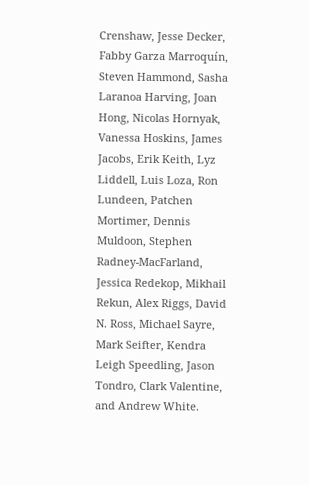Crenshaw, Jesse Decker, Fabby Garza Marroquín, Steven Hammond, Sasha Laranoa Harving, Joan Hong, Nicolas Hornyak, Vanessa Hoskins, James Jacobs, Erik Keith, Lyz Liddell, Luis Loza, Ron Lundeen, Patchen Mortimer, Dennis Muldoon, Stephen Radney-MacFarland, Jessica Redekop, Mikhail Rekun, Alex Riggs, David N. Ross, Michael Sayre, Mark Seifter, Kendra Leigh Speedling, Jason Tondro, Clark Valentine, and Andrew White.